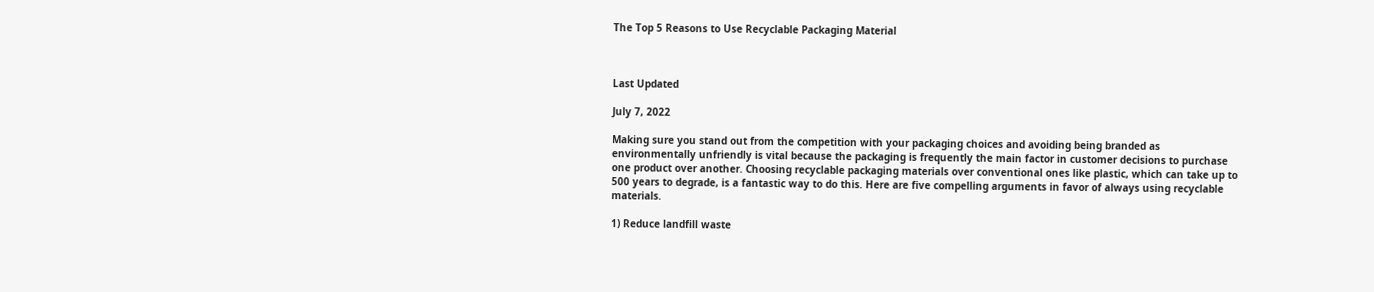The Top 5 Reasons to Use Recyclable Packaging Material



Last Updated

July 7, 2022

Making sure you stand out from the competition with your packaging choices and avoiding being branded as environmentally unfriendly is vital because the packaging is frequently the main factor in customer decisions to purchase one product over another. Choosing recyclable packaging materials over conventional ones like plastic, which can take up to 500 years to degrade, is a fantastic way to do this. Here are five compelling arguments in favor of always using recyclable materials.

1) Reduce landfill waste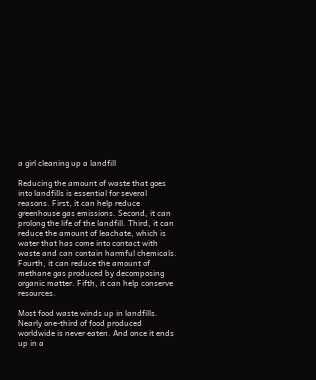a girl cleaning up a landfill

Reducing the amount of waste that goes into landfills is essential for several reasons. First, it can help reduce greenhouse gas emissions. Second, it can prolong the life of the landfill. Third, it can reduce the amount of leachate, which is water that has come into contact with waste and can contain harmful chemicals. Fourth, it can reduce the amount of methane gas produced by decomposing organic matter. Fifth, it can help conserve resources.

Most food waste winds up in landfills. Nearly one-third of food produced worldwide is never eaten. And once it ends up in a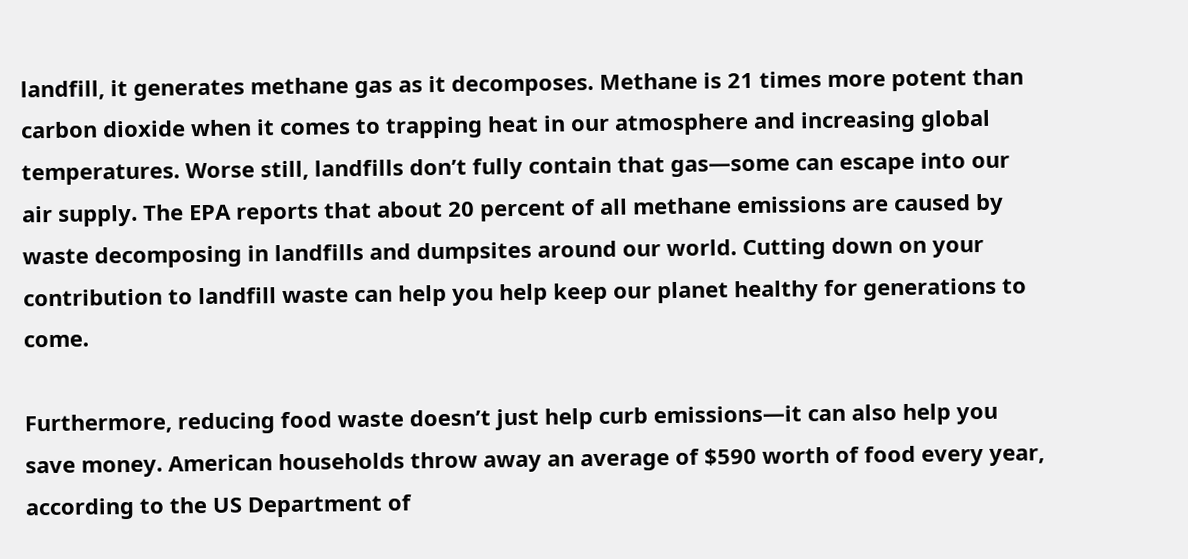landfill, it generates methane gas as it decomposes. Methane is 21 times more potent than carbon dioxide when it comes to trapping heat in our atmosphere and increasing global temperatures. Worse still, landfills don’t fully contain that gas—some can escape into our air supply. The EPA reports that about 20 percent of all methane emissions are caused by waste decomposing in landfills and dumpsites around our world. Cutting down on your contribution to landfill waste can help you help keep our planet healthy for generations to come.

Furthermore, reducing food waste doesn’t just help curb emissions—it can also help you save money. American households throw away an average of $590 worth of food every year, according to the US Department of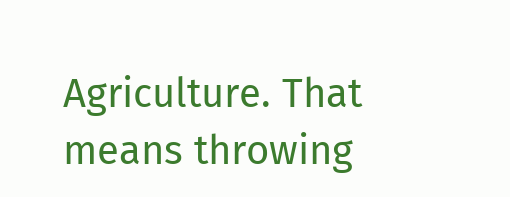Agriculture. That means throwing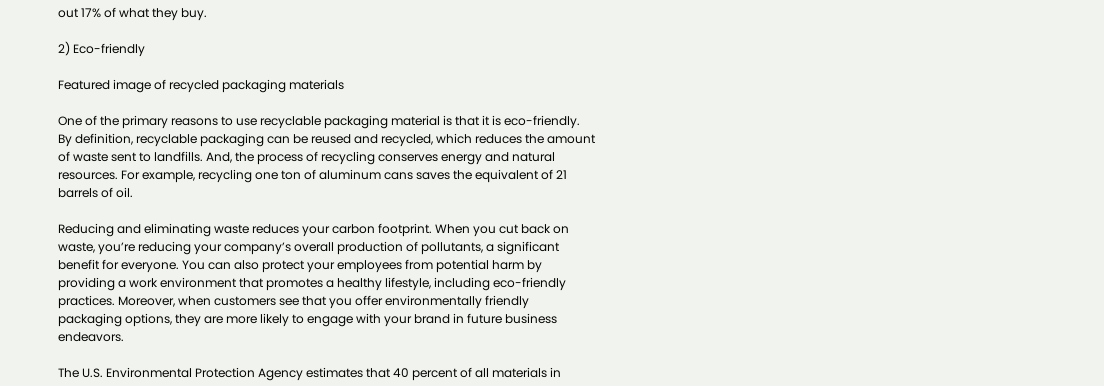out 17% of what they buy.

2) Eco-friendly

Featured image of recycled packaging materials

One of the primary reasons to use recyclable packaging material is that it is eco-friendly. By definition, recyclable packaging can be reused and recycled, which reduces the amount of waste sent to landfills. And, the process of recycling conserves energy and natural resources. For example, recycling one ton of aluminum cans saves the equivalent of 21 barrels of oil.

Reducing and eliminating waste reduces your carbon footprint. When you cut back on waste, you’re reducing your company’s overall production of pollutants, a significant benefit for everyone. You can also protect your employees from potential harm by providing a work environment that promotes a healthy lifestyle, including eco-friendly practices. Moreover, when customers see that you offer environmentally friendly packaging options, they are more likely to engage with your brand in future business endeavors.

The U.S. Environmental Protection Agency estimates that 40 percent of all materials in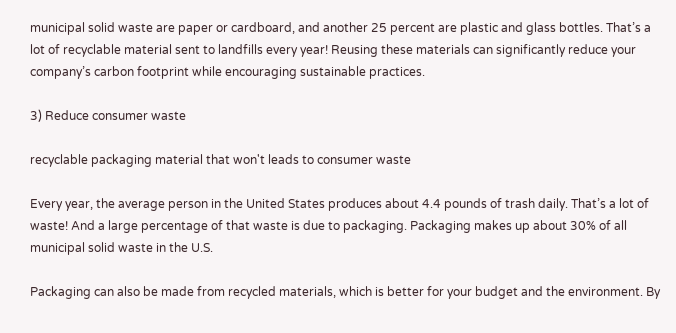municipal solid waste are paper or cardboard, and another 25 percent are plastic and glass bottles. That’s a lot of recyclable material sent to landfills every year! Reusing these materials can significantly reduce your company’s carbon footprint while encouraging sustainable practices.

3) Reduce consumer waste

recyclable packaging material that won't leads to consumer waste

Every year, the average person in the United States produces about 4.4 pounds of trash daily. That’s a lot of waste! And a large percentage of that waste is due to packaging. Packaging makes up about 30% of all municipal solid waste in the U.S.

Packaging can also be made from recycled materials, which is better for your budget and the environment. By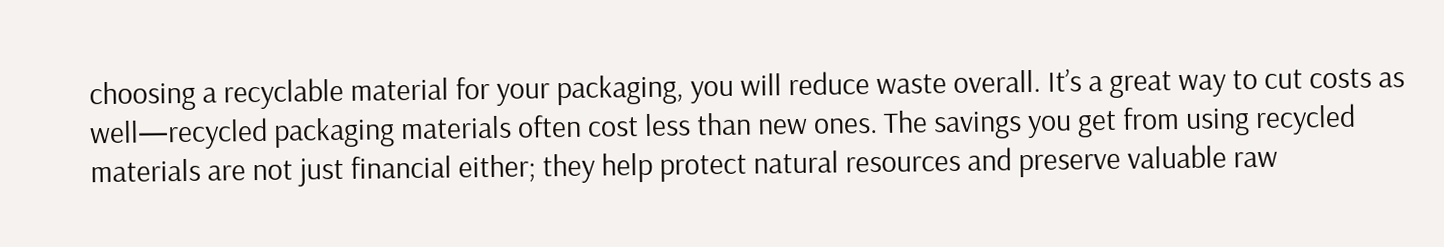choosing a recyclable material for your packaging, you will reduce waste overall. It’s a great way to cut costs as well—recycled packaging materials often cost less than new ones. The savings you get from using recycled materials are not just financial either; they help protect natural resources and preserve valuable raw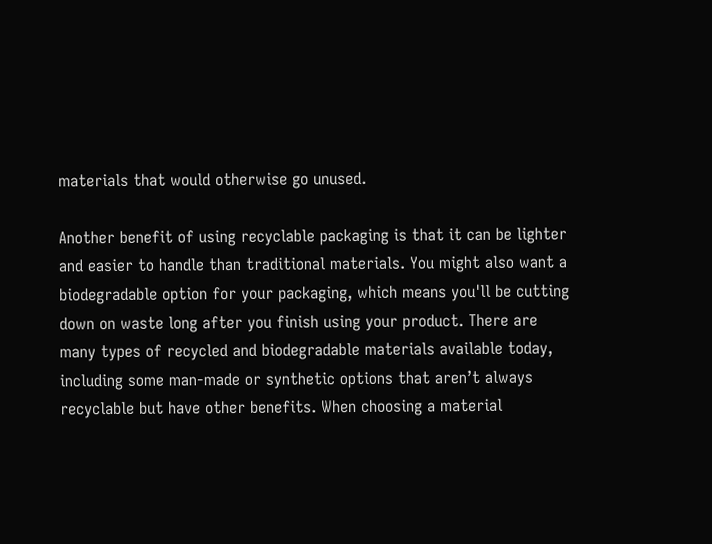materials that would otherwise go unused.

Another benefit of using recyclable packaging is that it can be lighter and easier to handle than traditional materials. You might also want a biodegradable option for your packaging, which means you'll be cutting down on waste long after you finish using your product. There are many types of recycled and biodegradable materials available today, including some man-made or synthetic options that aren’t always recyclable but have other benefits. When choosing a material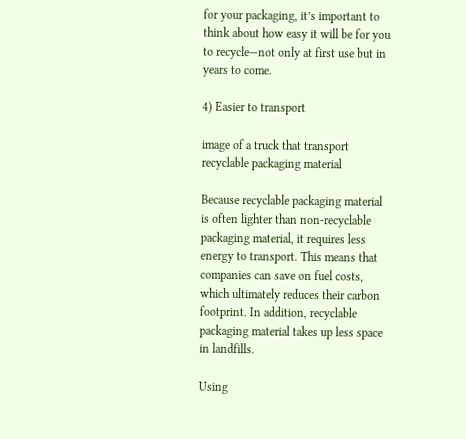for your packaging, it’s important to think about how easy it will be for you to recycle—not only at first use but in years to come.

4) Easier to transport

image of a truck that transport recyclable packaging material

Because recyclable packaging material is often lighter than non-recyclable packaging material, it requires less energy to transport. This means that companies can save on fuel costs, which ultimately reduces their carbon footprint. In addition, recyclable packaging material takes up less space in landfills.

Using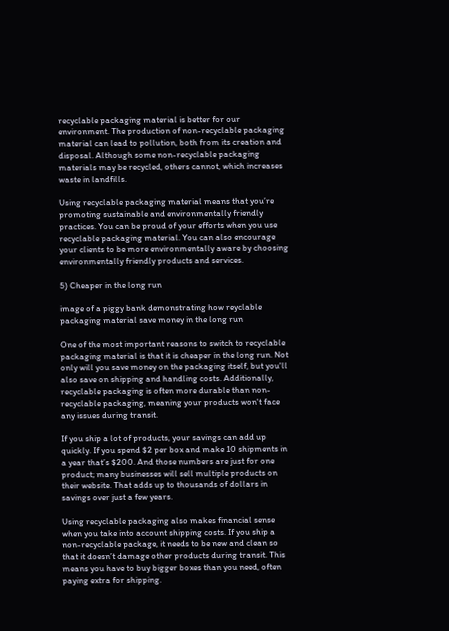recyclable packaging material is better for our environment. The production of non-recyclable packaging material can lead to pollution, both from its creation and disposal. Although some non-recyclable packaging materials may be recycled, others cannot, which increases waste in landfills.

Using recyclable packaging material means that you’re promoting sustainable and environmentally friendly practices. You can be proud of your efforts when you use recyclable packaging material. You can also encourage your clients to be more environmentally aware by choosing environmentally friendly products and services.

5) Cheaper in the long run

image of a piggy bank demonstrating how reyclable packaging material save money in the long run

One of the most important reasons to switch to recyclable packaging material is that it is cheaper in the long run. Not only will you save money on the packaging itself, but you'll also save on shipping and handling costs. Additionally, recyclable packaging is often more durable than non-recyclable packaging, meaning your products won't face any issues during transit.

If you ship a lot of products, your savings can add up quickly. If you spend $2 per box and make 10 shipments in a year that’s $200. And those numbers are just for one product; many businesses will sell multiple products on their website. That adds up to thousands of dollars in savings over just a few years.

Using recyclable packaging also makes financial sense when you take into account shipping costs. If you ship a non-recyclable package, it needs to be new and clean so that it doesn’t damage other products during transit. This means you have to buy bigger boxes than you need, often paying extra for shipping.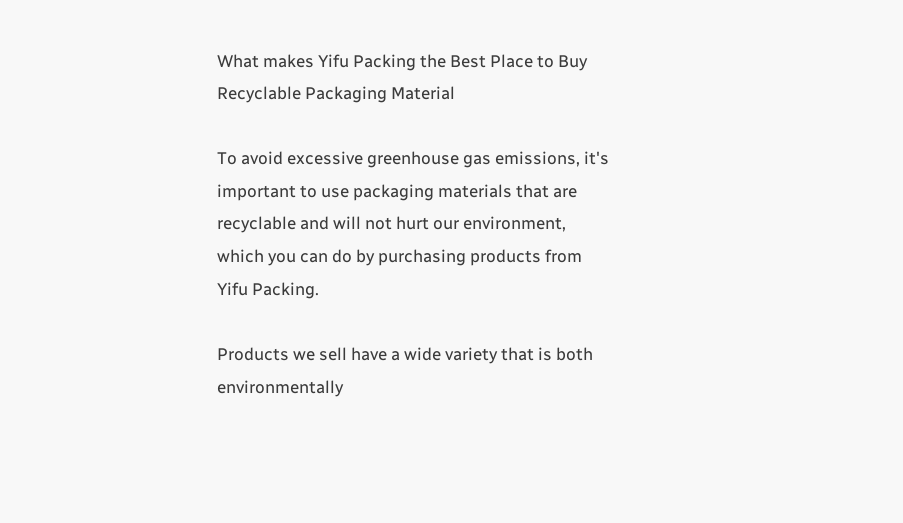What makes Yifu Packing the Best Place to Buy Recyclable Packaging Material

To avoid excessive greenhouse gas emissions, it's important to use packaging materials that are recyclable and will not hurt our environment, which you can do by purchasing products from Yifu Packing.

Products we sell have a wide variety that is both environmentally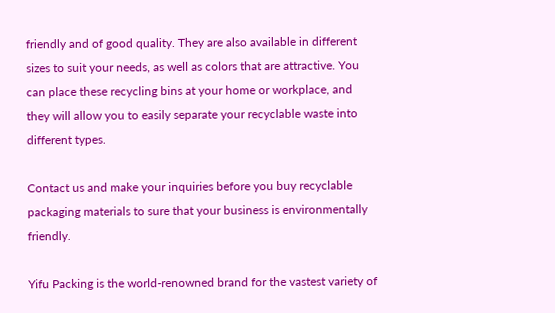friendly and of good quality. They are also available in different sizes to suit your needs, as well as colors that are attractive. You can place these recycling bins at your home or workplace, and they will allow you to easily separate your recyclable waste into different types.

Contact us and make your inquiries before you buy recyclable packaging materials to sure that your business is environmentally friendly.

Yifu Packing is the world-renowned brand for the vastest variety of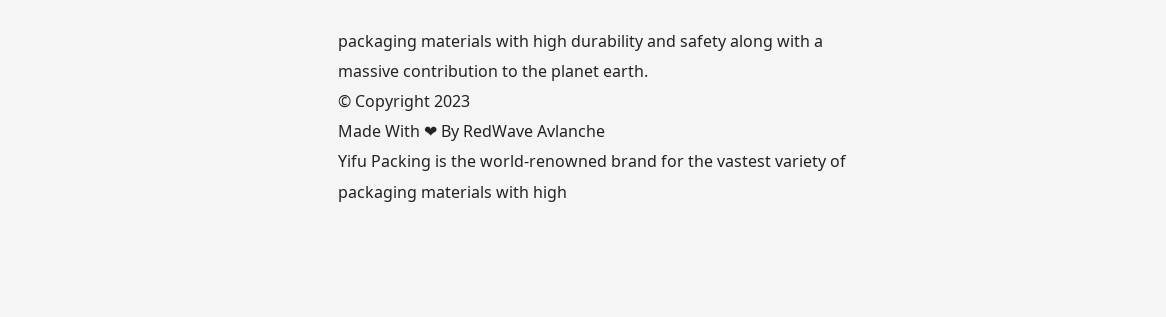packaging materials with high durability and safety along with a massive contribution to the planet earth.
© Copyright 2023
Made With ❤ By RedWave Avlanche
Yifu Packing is the world-renowned brand for the vastest variety of packaging materials with high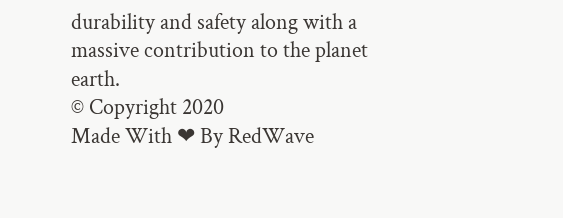durability and safety along with a massive contribution to the planet earth.
© Copyright 2020
Made With ❤ By RedWave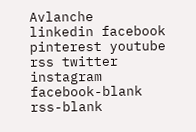Avlanche
linkedin facebook pinterest youtube rss twitter instagram facebook-blank rss-blank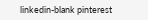linkedin-blank pinterest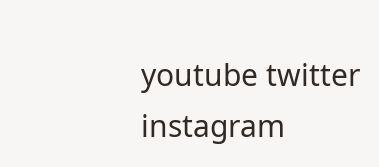youtube twitter instagram